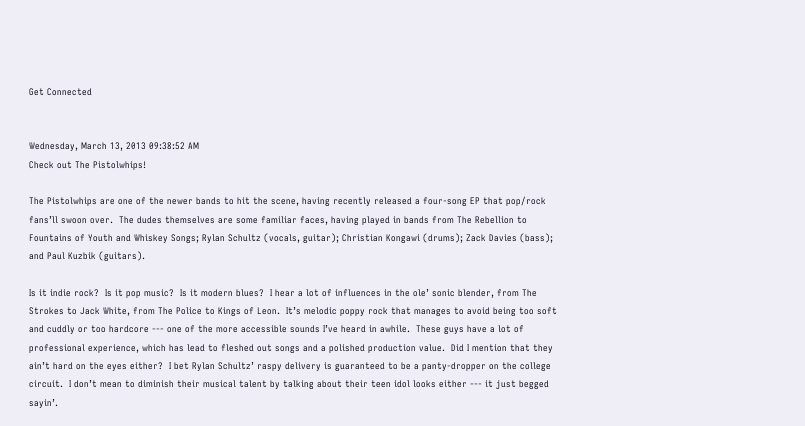Get Connected


Wednesday, March 13, 2013 09:38:52 AM
Check out The Pistolwhips!

The Pistolwhips are one of the newer bands to hit the scene, having recently released a four-song EP that pop/rock fans’ll swoon over.  The dudes themselves are some familiar faces, having played in bands from The Rebellion to Fountains of Youth and Whiskey Songs; Rylan Schultz (vocals, guitar); Christian Kongawi (drums); Zack Davies (bass); and Paul Kuzbik (guitars).

Is it indie rock?  Is it pop music?  Is it modern blues?  I hear a lot of influences in the ole’ sonic blender, from The Strokes to Jack White, from The Police to Kings of Leon.  It’s melodic poppy rock that manages to avoid being too soft and cuddly or too hardcore --- one of the more accessible sounds I’ve heard in awhile.  These guys have a lot of professional experience, which has lead to fleshed out songs and a polished production value.  Did I mention that they ain’t hard on the eyes either?  I bet Rylan Schultz’ raspy delivery is guaranteed to be a panty-dropper on the college circuit.  I don’t mean to diminish their musical talent by talking about their teen idol looks either --- it just begged sayin’.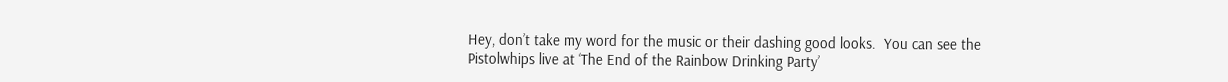Hey, don’t take my word for the music or their dashing good looks.  You can see the Pistolwhips live at ‘The End of the Rainbow Drinking Party’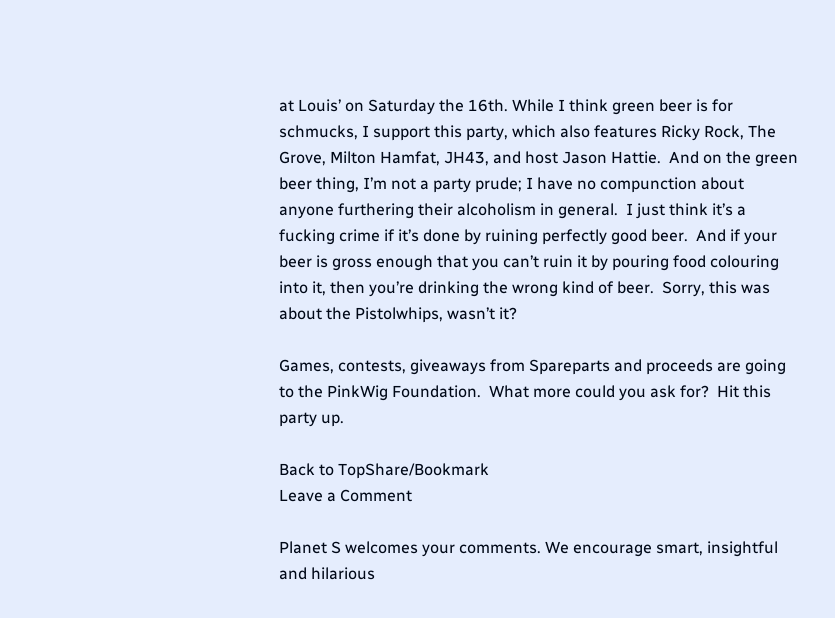at Louis’ on Saturday the 16th. While I think green beer is for schmucks, I support this party, which also features Ricky Rock, The Grove, Milton Hamfat, JH43, and host Jason Hattie.  And on the green beer thing, I’m not a party prude; I have no compunction about anyone furthering their alcoholism in general.  I just think it’s a fucking crime if it’s done by ruining perfectly good beer.  And if your beer is gross enough that you can’t ruin it by pouring food colouring into it, then you’re drinking the wrong kind of beer.  Sorry, this was about the Pistolwhips, wasn’t it?

Games, contests, giveaways from Spareparts and proceeds are going to the PinkWig Foundation.  What more could you ask for?  Hit this party up.

Back to TopShare/Bookmark
Leave a Comment

Planet S welcomes your comments. We encourage smart, insightful and hilarious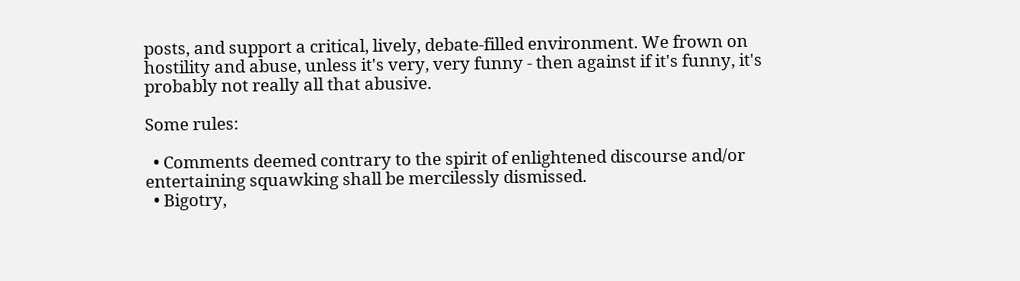posts, and support a critical, lively, debate-filled environment. We frown on hostility and abuse, unless it's very, very funny - then against if it's funny, it's probably not really all that abusive.

Some rules:

  • Comments deemed contrary to the spirit of enlightened discourse and/or entertaining squawking shall be mercilessly dismissed.
  • Bigotry,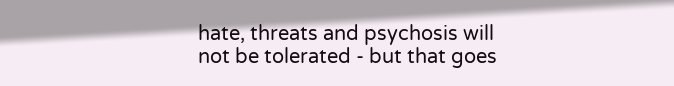hate, threats and psychosis will not be tolerated - but that goes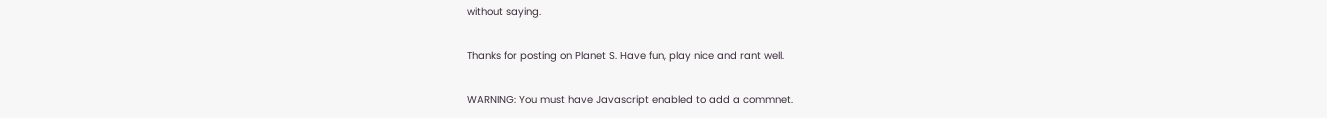without saying.

Thanks for posting on Planet S. Have fun, play nice and rant well.

WARNING: You must have Javascript enabled to add a commnet.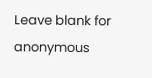Leave blank for anonymous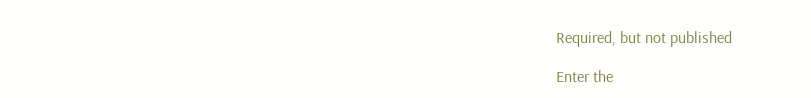Required, but not published

Enter the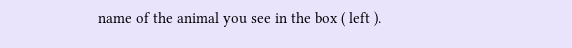name of the animal you see in the box ( left ).